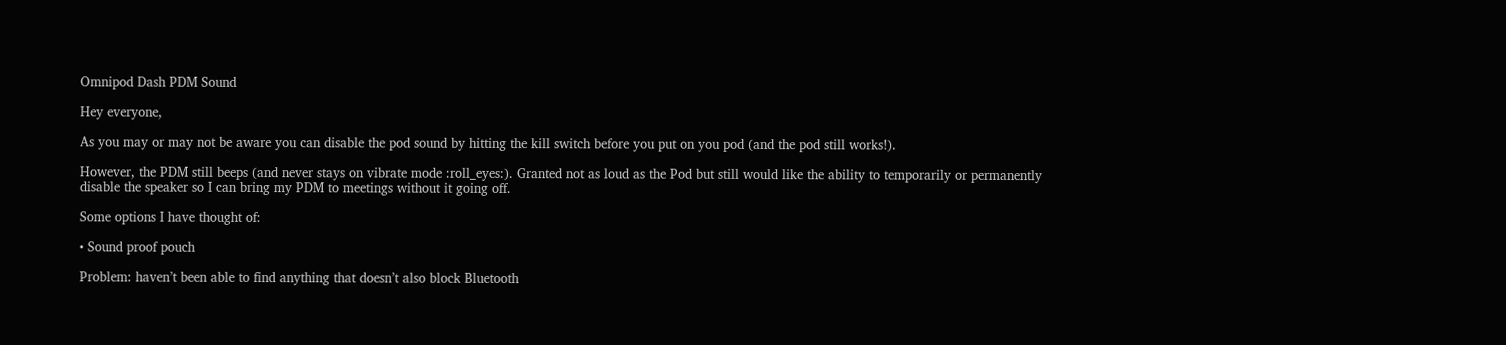Omnipod Dash PDM Sound

Hey everyone,

As you may or may not be aware you can disable the pod sound by hitting the kill switch before you put on you pod (and the pod still works!).

However, the PDM still beeps (and never stays on vibrate mode :roll_eyes:). Granted not as loud as the Pod but still would like the ability to temporarily or permanently disable the speaker so I can bring my PDM to meetings without it going off.

Some options I have thought of:

• Sound proof pouch

Problem: haven’t been able to find anything that doesn’t also block Bluetooth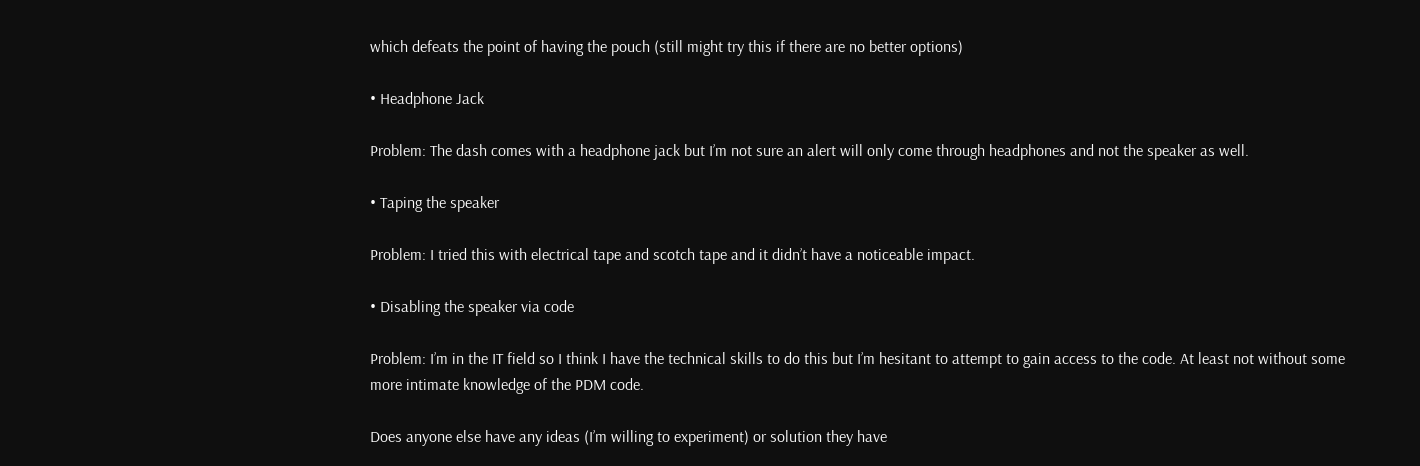which defeats the point of having the pouch (still might try this if there are no better options)

• Headphone Jack

Problem: The dash comes with a headphone jack but I’m not sure an alert will only come through headphones and not the speaker as well.

• Taping the speaker

Problem: I tried this with electrical tape and scotch tape and it didn’t have a noticeable impact.

• Disabling the speaker via code

Problem: I’m in the IT field so I think I have the technical skills to do this but I’m hesitant to attempt to gain access to the code. At least not without some more intimate knowledge of the PDM code.

Does anyone else have any ideas (I’m willing to experiment) or solution they have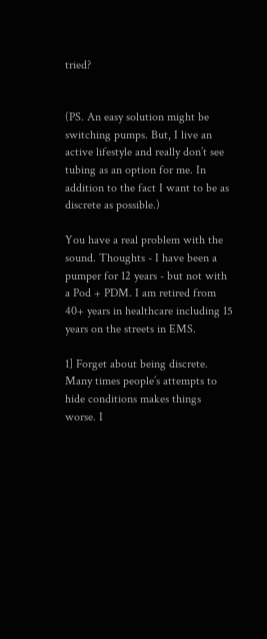tried?


(PS. An easy solution might be switching pumps. But, I live an active lifestyle and really don’t see tubing as an option for me. In addition to the fact I want to be as discrete as possible.)

You have a real problem with the sound. Thoughts - I have been a pumper for 12 years - but not with a Pod + PDM. I am retired from 40+ years in healthcare including 15 years on the streets in EMS.

1] Forget about being discrete. Many times people’s attempts to hide conditions makes things worse. I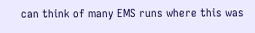can think of many EMS runs where this was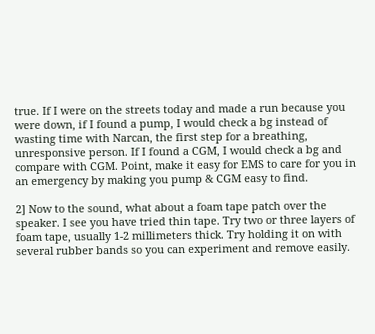true. If I were on the streets today and made a run because you were down, if I found a pump, I would check a bg instead of wasting time with Narcan, the first step for a breathing, unresponsive person. If I found a CGM, I would check a bg and compare with CGM. Point, make it easy for EMS to care for you in an emergency by making you pump & CGM easy to find.

2] Now to the sound, what about a foam tape patch over the speaker. I see you have tried thin tape. Try two or three layers of foam tape, usually 1-2 millimeters thick. Try holding it on with several rubber bands so you can experiment and remove easily.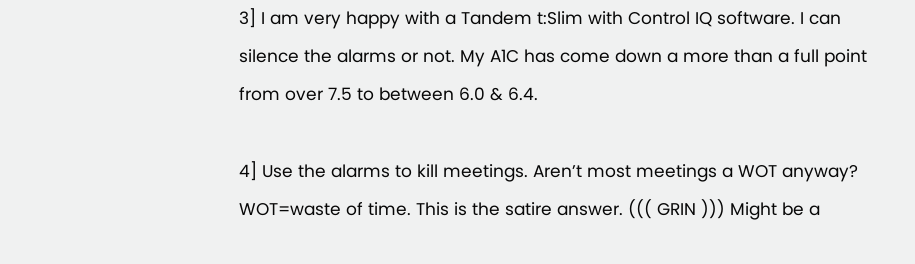3] I am very happy with a Tandem t:Slim with Control IQ software. I can silence the alarms or not. My A1C has come down a more than a full point from over 7.5 to between 6.0 & 6.4.

4] Use the alarms to kill meetings. Aren’t most meetings a WOT anyway? WOT=waste of time. This is the satire answer. ((( GRIN ))) Might be a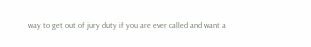way to get out of jury duty if you are ever called and want a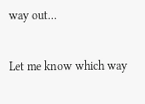way out…

Let me know which way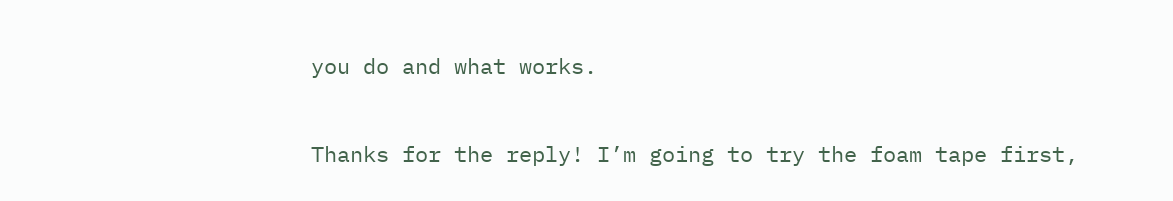you do and what works.

Thanks for the reply! I’m going to try the foam tape first,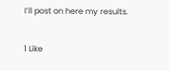I’ll post on here my results.

1 Like